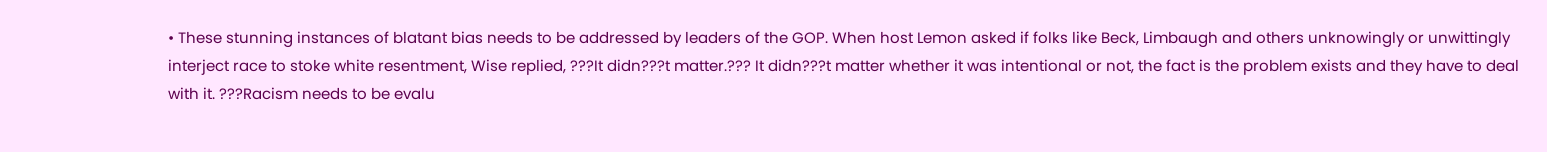• These stunning instances of blatant bias needs to be addressed by leaders of the GOP. When host Lemon asked if folks like Beck, Limbaugh and others unknowingly or unwittingly interject race to stoke white resentment, Wise replied, ???It didn???t matter.??? It didn???t matter whether it was intentional or not, the fact is the problem exists and they have to deal with it. ???Racism needs to be evalu